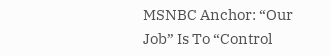MSNBC Anchor: “Our Job” Is To “Control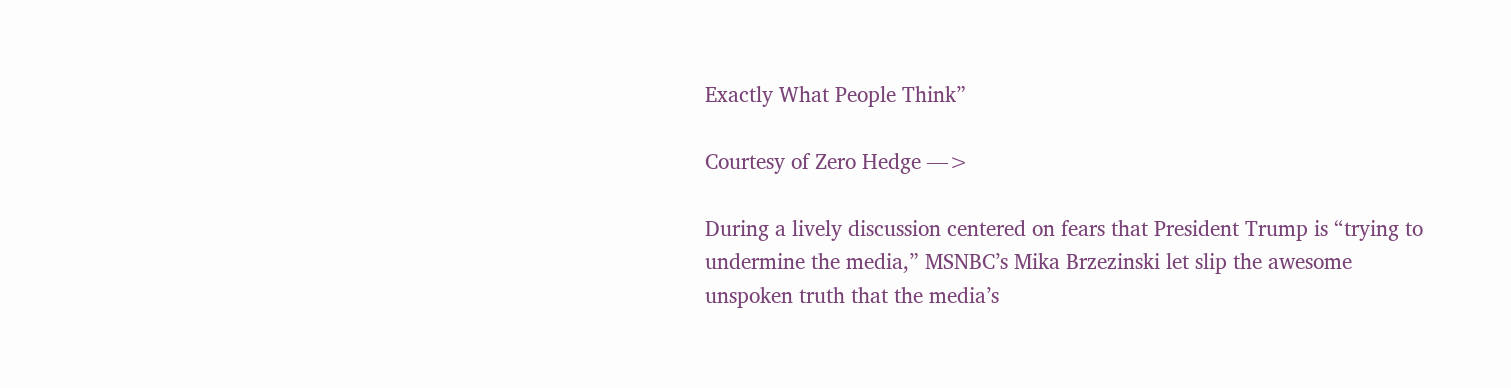Exactly What People Think”

Courtesy of Zero Hedge —>

During a lively discussion centered on fears that President Trump is “trying to undermine the media,” MSNBC’s Mika Brzezinski let slip the awesome unspoken truth that the media’s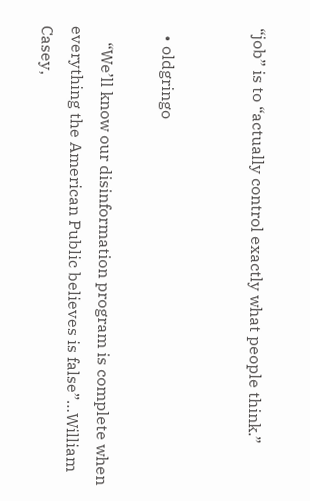“job” is to “actually control exactly what people think.”


  • oldgringo

    “We’ll know our disinformation program is complete when everything the American Public believes is false”…William Casey,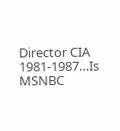Director CIA 1981-1987…Is MSNBC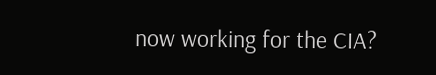now working for the CIA?